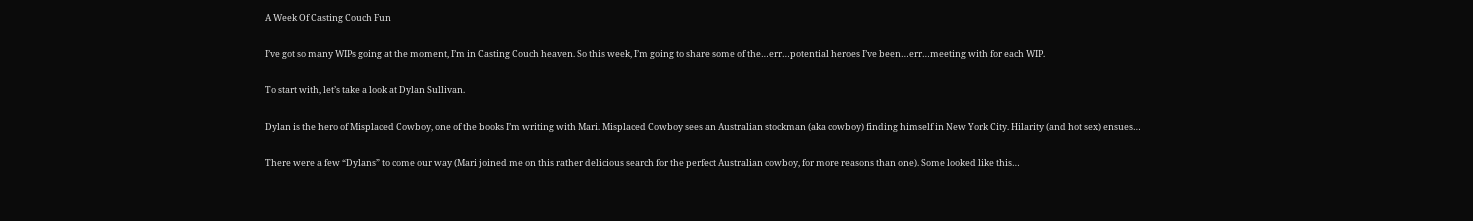A Week Of Casting Couch Fun

I’ve got so many WIPs going at the moment, I’m in Casting Couch heaven. So this week, I’m going to share some of the…err…potential heroes I’ve been…err…meeting with for each WIP.

To start with, let’s take a look at Dylan Sullivan.

Dylan is the hero of Misplaced Cowboy, one of the books I’m writing with Mari. Misplaced Cowboy sees an Australian stockman (aka cowboy) finding himself in New York City. Hilarity (and hot sex) ensues…

There were a few “Dylans” to come our way (Mari joined me on this rather delicious search for the perfect Australian cowboy, for more reasons than one). Some looked like this…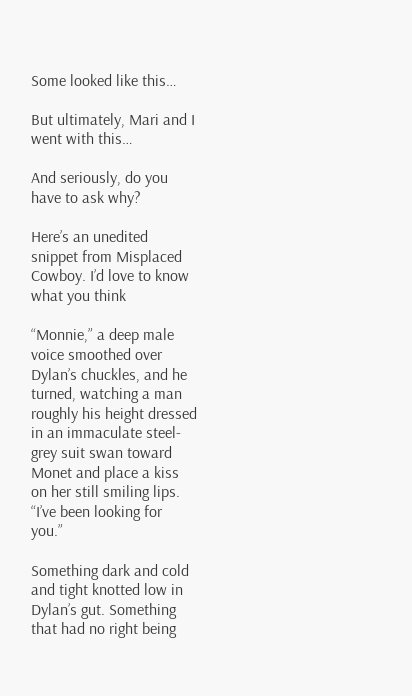Some looked like this…

But ultimately, Mari and I went with this…

And seriously, do you have to ask why?

Here’s an unedited snippet from Misplaced Cowboy. I’d love to know what you think

“Monnie,” a deep male voice smoothed over Dylan’s chuckles, and he turned, watching a man roughly his height dressed in an immaculate steel-grey suit swan toward Monet and place a kiss on her still smiling lips. “I’ve been looking for you.”

Something dark and cold and tight knotted low in Dylan’s gut. Something that had no right being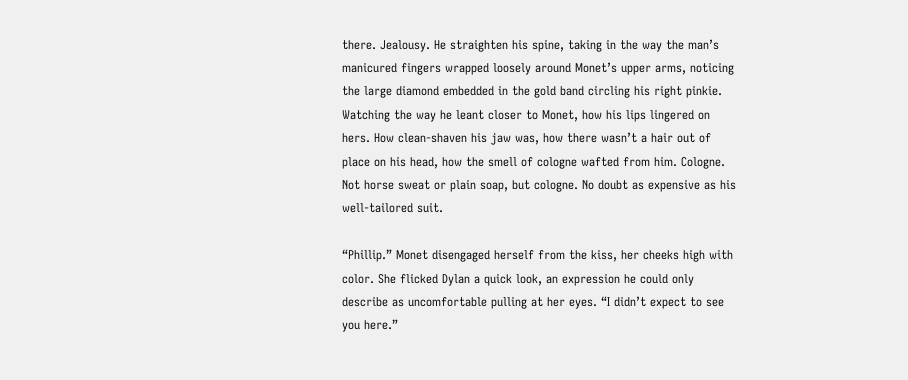there. Jealousy. He straighten his spine, taking in the way the man’s manicured fingers wrapped loosely around Monet’s upper arms, noticing the large diamond embedded in the gold band circling his right pinkie. Watching the way he leant closer to Monet, how his lips lingered on hers. How clean-shaven his jaw was, how there wasn’t a hair out of place on his head, how the smell of cologne wafted from him. Cologne. Not horse sweat or plain soap, but cologne. No doubt as expensive as his well-tailored suit.

“Phillip.” Monet disengaged herself from the kiss, her cheeks high with color. She flicked Dylan a quick look, an expression he could only describe as uncomfortable pulling at her eyes. “I didn’t expect to see you here.”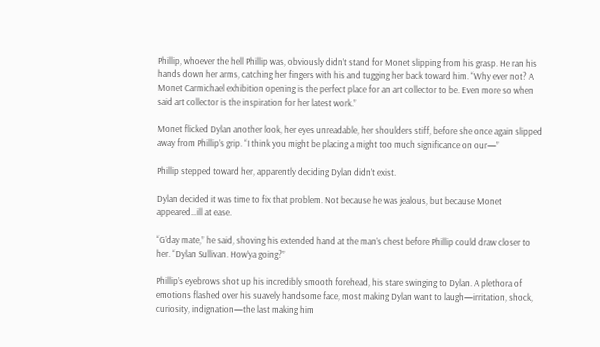Phillip, whoever the hell Phillip was, obviously didn’t stand for Monet slipping from his grasp. He ran his hands down her arms, catching her fingers with his and tugging her back toward him. “Why ever not? A Monet Carmichael exhibition opening is the perfect place for an art collector to be. Even more so when said art collector is the inspiration for her latest work.”

Monet flicked Dylan another look, her eyes unreadable, her shoulders stiff, before she once again slipped away from Phillip’s grip. “I think you might be placing a might too much significance on our—”

Phillip stepped toward her, apparently deciding Dylan didn’t exist.

Dylan decided it was time to fix that problem. Not because he was jealous, but because Monet appeared…ill at ease.

“G’day mate,” he said, shoving his extended hand at the man’s chest before Phillip could draw closer to her. “Dylan Sullivan. How’ya going?”

Phillip’s eyebrows shot up his incredibly smooth forehead, his stare swinging to Dylan. A plethora of emotions flashed over his suavely handsome face, most making Dylan want to laugh—irritation, shock, curiosity, indignation—the last making him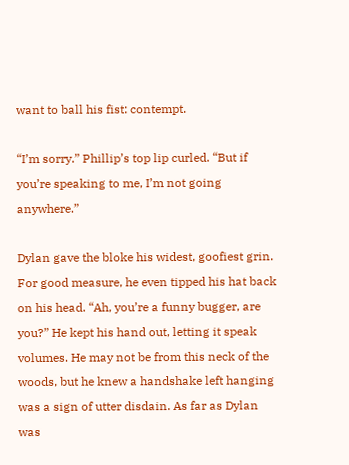want to ball his fist: contempt.

“I’m sorry.” Phillip’s top lip curled. “But if you’re speaking to me, I’m not going anywhere.”

Dylan gave the bloke his widest, goofiest grin. For good measure, he even tipped his hat back on his head. “Ah, you’re a funny bugger, are you?” He kept his hand out, letting it speak volumes. He may not be from this neck of the woods, but he knew a handshake left hanging was a sign of utter disdain. As far as Dylan was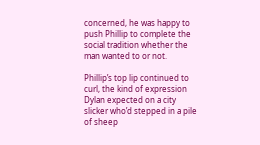concerned, he was happy to push Phillip to complete the social tradition whether the man wanted to or not.

Phillip’s top lip continued to curl, the kind of expression Dylan expected on a city slicker who’d stepped in a pile of sheep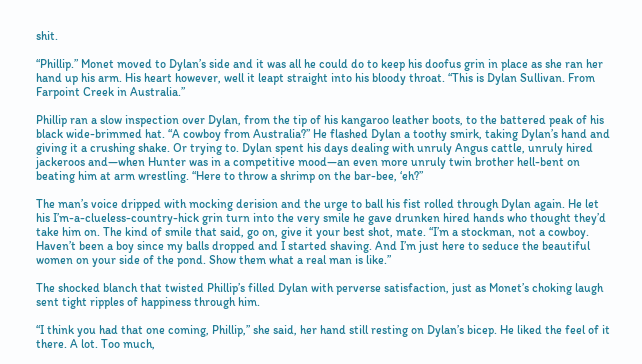shit.

“Phillip.” Monet moved to Dylan’s side and it was all he could do to keep his doofus grin in place as she ran her hand up his arm. His heart however, well it leapt straight into his bloody throat. “This is Dylan Sullivan. From Farpoint Creek in Australia.”

Phillip ran a slow inspection over Dylan, from the tip of his kangaroo leather boots, to the battered peak of his black wide-brimmed hat. “A cowboy from Australia?” He flashed Dylan a toothy smirk, taking Dylan’s hand and giving it a crushing shake. Or trying to. Dylan spent his days dealing with unruly Angus cattle, unruly hired jackeroos and—when Hunter was in a competitive mood—an even more unruly twin brother hell-bent on beating him at arm wrestling. “Here to throw a shrimp on the bar-bee, ‘eh?”

The man’s voice dripped with mocking derision and the urge to ball his fist rolled through Dylan again. He let his I’m-a-clueless-country-hick grin turn into the very smile he gave drunken hired hands who thought they’d take him on. The kind of smile that said, go on, give it your best shot, mate. “I’m a stockman, not a cowboy. Haven’t been a boy since my balls dropped and I started shaving. And I’m just here to seduce the beautiful women on your side of the pond. Show them what a real man is like.”

The shocked blanch that twisted Phillip’s filled Dylan with perverse satisfaction, just as Monet’s choking laugh sent tight ripples of happiness through him.

“I think you had that one coming, Phillip,” she said, her hand still resting on Dylan’s bicep. He liked the feel of it there. A lot. Too much,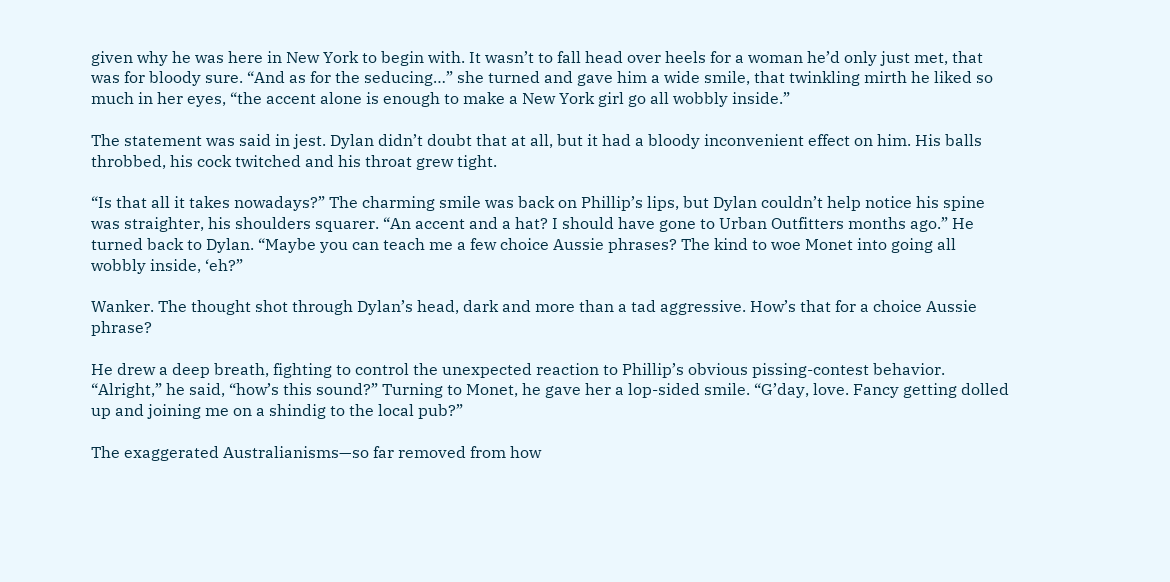given why he was here in New York to begin with. It wasn’t to fall head over heels for a woman he’d only just met, that was for bloody sure. “And as for the seducing…” she turned and gave him a wide smile, that twinkling mirth he liked so much in her eyes, “the accent alone is enough to make a New York girl go all wobbly inside.”

The statement was said in jest. Dylan didn’t doubt that at all, but it had a bloody inconvenient effect on him. His balls throbbed, his cock twitched and his throat grew tight.

“Is that all it takes nowadays?” The charming smile was back on Phillip’s lips, but Dylan couldn’t help notice his spine was straighter, his shoulders squarer. “An accent and a hat? I should have gone to Urban Outfitters months ago.” He turned back to Dylan. “Maybe you can teach me a few choice Aussie phrases? The kind to woe Monet into going all wobbly inside, ‘eh?”

Wanker. The thought shot through Dylan’s head, dark and more than a tad aggressive. How’s that for a choice Aussie phrase?

He drew a deep breath, fighting to control the unexpected reaction to Phillip’s obvious pissing-contest behavior. “Alright,” he said, “how’s this sound?” Turning to Monet, he gave her a lop-sided smile. “G’day, love. Fancy getting dolled up and joining me on a shindig to the local pub?”

The exaggerated Australianisms—so far removed from how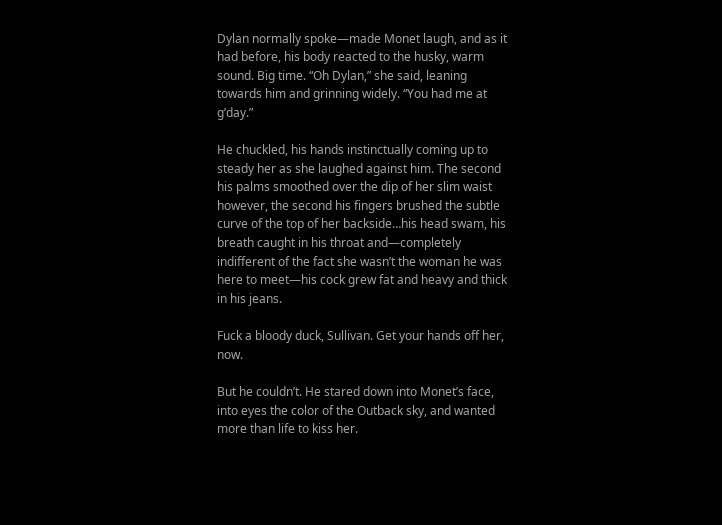Dylan normally spoke—made Monet laugh, and as it had before, his body reacted to the husky, warm sound. Big time. “Oh Dylan,” she said, leaning towards him and grinning widely. “You had me at g’day.”

He chuckled, his hands instinctually coming up to steady her as she laughed against him. The second his palms smoothed over the dip of her slim waist however, the second his fingers brushed the subtle curve of the top of her backside…his head swam, his breath caught in his throat and—completely indifferent of the fact she wasn’t the woman he was here to meet—his cock grew fat and heavy and thick in his jeans.

Fuck a bloody duck, Sullivan. Get your hands off her, now.

But he couldn’t. He stared down into Monet’s face, into eyes the color of the Outback sky, and wanted more than life to kiss her.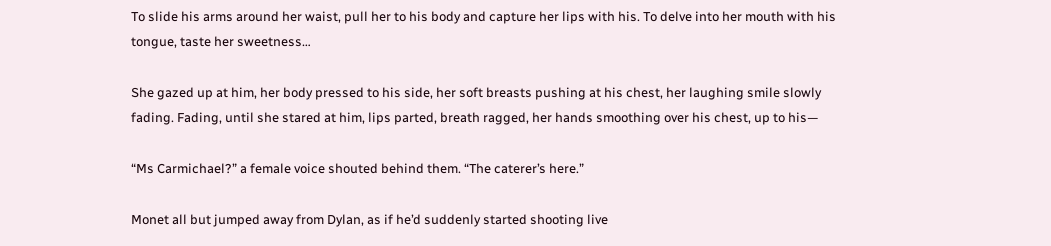To slide his arms around her waist, pull her to his body and capture her lips with his. To delve into her mouth with his tongue, taste her sweetness…

She gazed up at him, her body pressed to his side, her soft breasts pushing at his chest, her laughing smile slowly fading. Fading, until she stared at him, lips parted, breath ragged, her hands smoothing over his chest, up to his—

“Ms Carmichael?” a female voice shouted behind them. “The caterer’s here.”

Monet all but jumped away from Dylan, as if he’d suddenly started shooting live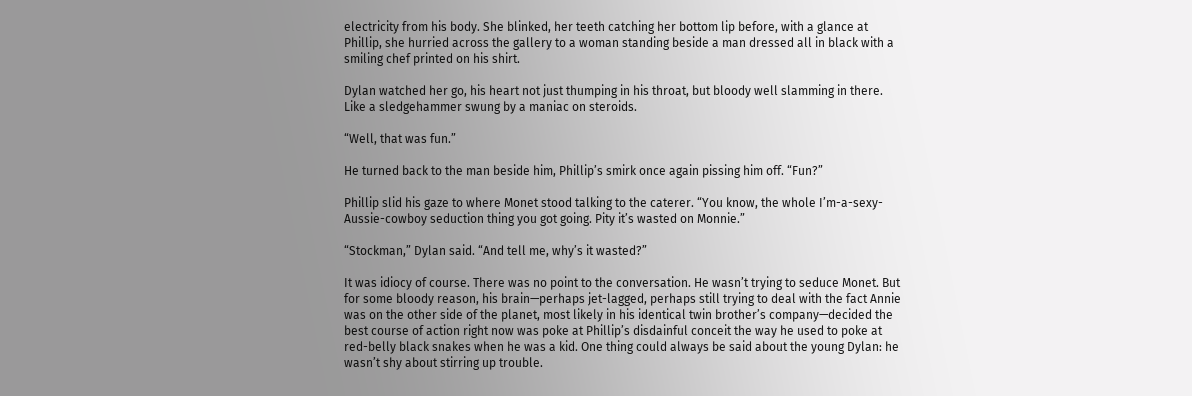electricity from his body. She blinked, her teeth catching her bottom lip before, with a glance at Phillip, she hurried across the gallery to a woman standing beside a man dressed all in black with a smiling chef printed on his shirt.

Dylan watched her go, his heart not just thumping in his throat, but bloody well slamming in there. Like a sledgehammer swung by a maniac on steroids.

“Well, that was fun.”

He turned back to the man beside him, Phillip’s smirk once again pissing him off. “Fun?”

Phillip slid his gaze to where Monet stood talking to the caterer. “You know, the whole I’m-a-sexy-Aussie-cowboy seduction thing you got going. Pity it’s wasted on Monnie.”

“Stockman,” Dylan said. “And tell me, why’s it wasted?”

It was idiocy of course. There was no point to the conversation. He wasn’t trying to seduce Monet. But for some bloody reason, his brain—perhaps jet-lagged, perhaps still trying to deal with the fact Annie was on the other side of the planet, most likely in his identical twin brother’s company—decided the best course of action right now was poke at Phillip’s disdainful conceit the way he used to poke at red-belly black snakes when he was a kid. One thing could always be said about the young Dylan: he wasn’t shy about stirring up trouble.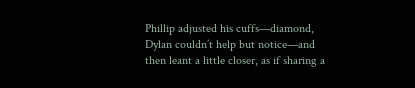Phillip adjusted his cuffs—diamond, Dylan couldn’t help but notice—and then leant a little closer, as if sharing a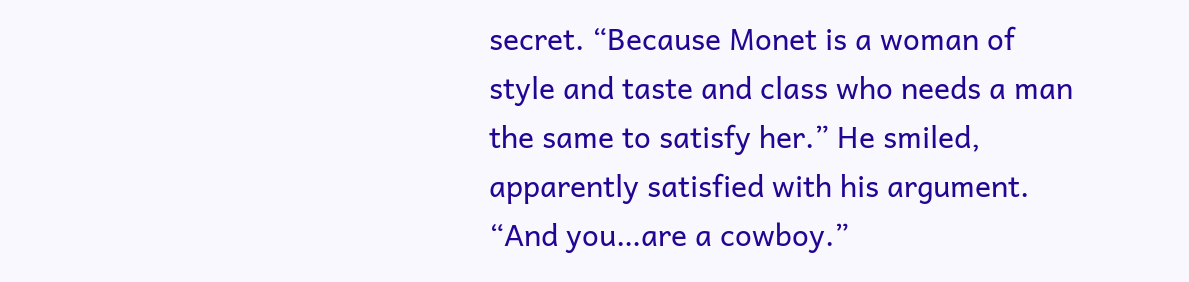secret. “Because Monet is a woman of style and taste and class who needs a man the same to satisfy her.” He smiled, apparently satisfied with his argument. “And you…are a cowboy.”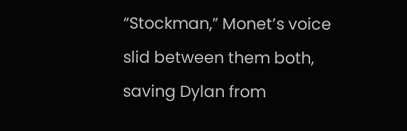“Stockman,” Monet’s voice slid between them both, saving Dylan from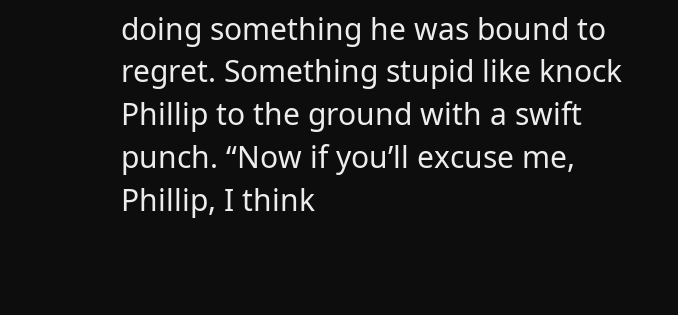doing something he was bound to regret. Something stupid like knock Phillip to the ground with a swift punch. “Now if you’ll excuse me, Phillip, I think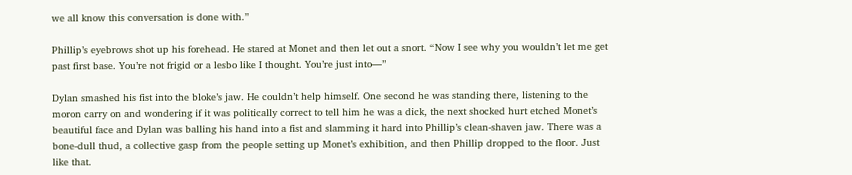we all know this conversation is done with.”

Phillip’s eyebrows shot up his forehead. He stared at Monet and then let out a snort. “Now I see why you wouldn’t let me get past first base. You’re not frigid or a lesbo like I thought. You’re just into—”

Dylan smashed his fist into the bloke’s jaw. He couldn’t help himself. One second he was standing there, listening to the moron carry on and wondering if it was politically correct to tell him he was a dick, the next shocked hurt etched Monet’s beautiful face and Dylan was balling his hand into a fist and slamming it hard into Phillip’s clean-shaven jaw. There was a bone-dull thud, a collective gasp from the people setting up Monet’s exhibition, and then Phillip dropped to the floor. Just like that.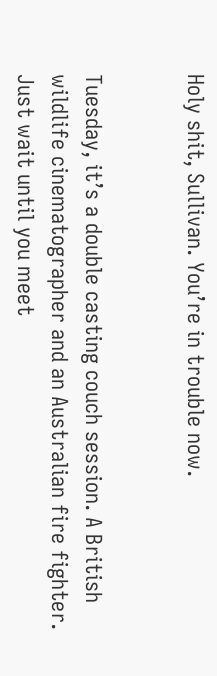Holy shit, Sullivan. You’re in trouble now.


Tuesday, it’s a double casting couch session. A British wildlife cinematographer and an Australian fire fighter. Just wait until you meet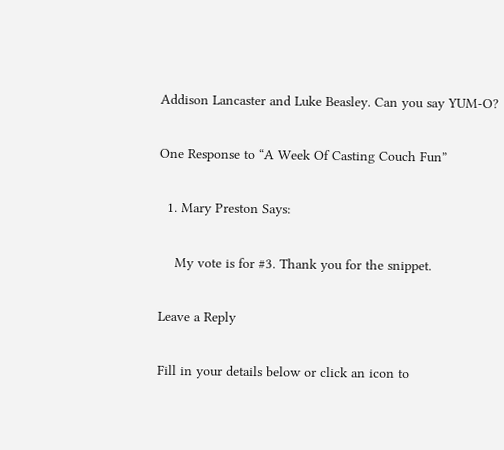Addison Lancaster and Luke Beasley. Can you say YUM-O?

One Response to “A Week Of Casting Couch Fun”

  1. Mary Preston Says:

    My vote is for #3. Thank you for the snippet.

Leave a Reply

Fill in your details below or click an icon to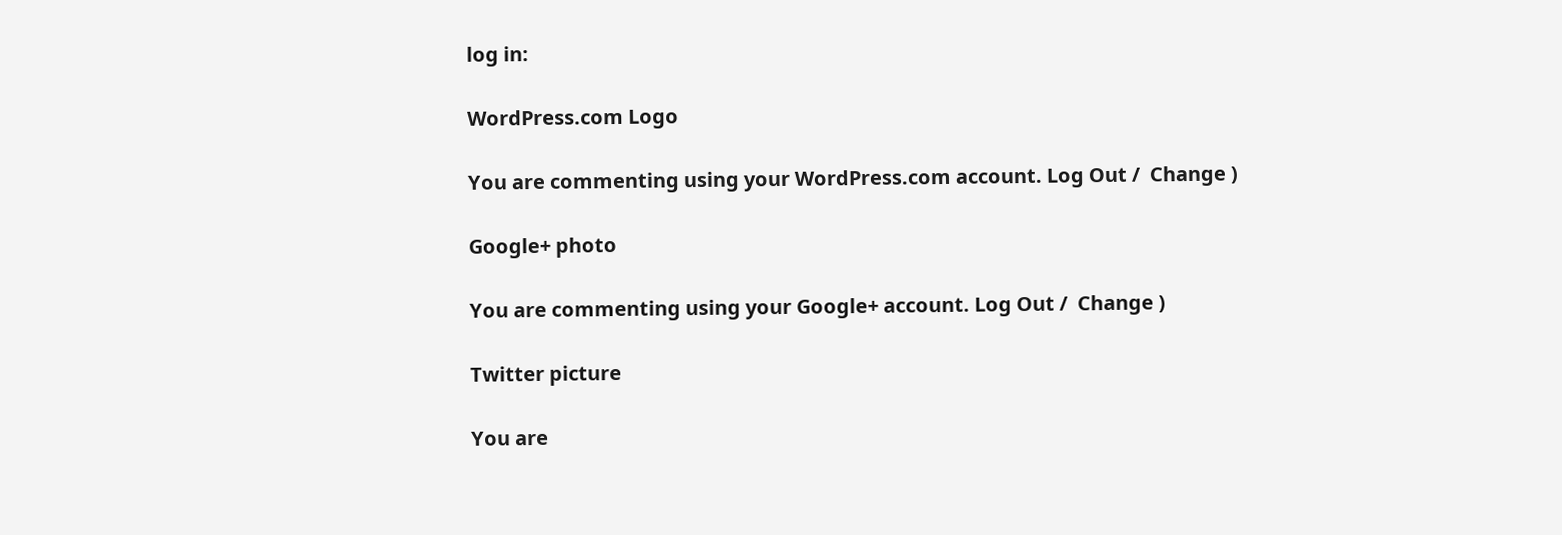log in:

WordPress.com Logo

You are commenting using your WordPress.com account. Log Out /  Change )

Google+ photo

You are commenting using your Google+ account. Log Out /  Change )

Twitter picture

You are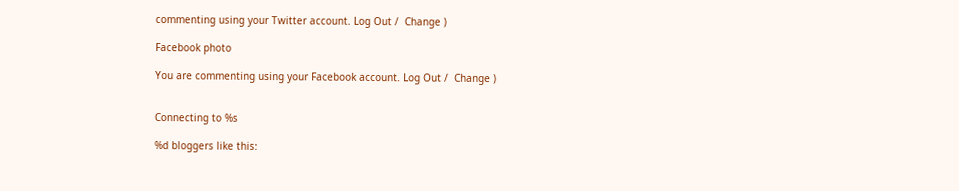commenting using your Twitter account. Log Out /  Change )

Facebook photo

You are commenting using your Facebook account. Log Out /  Change )


Connecting to %s

%d bloggers like this: